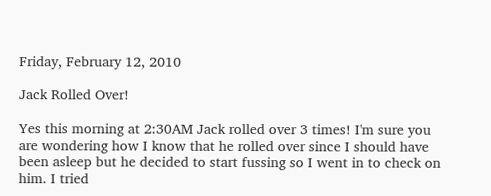Friday, February 12, 2010

Jack Rolled Over!

Yes this morning at 2:30AM Jack rolled over 3 times! I'm sure you are wondering how I know that he rolled over since I should have been asleep but he decided to start fussing so I went in to check on him. I tried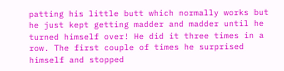patting his little butt which normally works but he just kept getting madder and madder until he turned himself over! He did it three times in a row. The first couple of times he surprised himself and stopped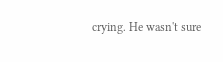crying. He wasn't sure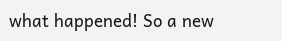what happened! So a new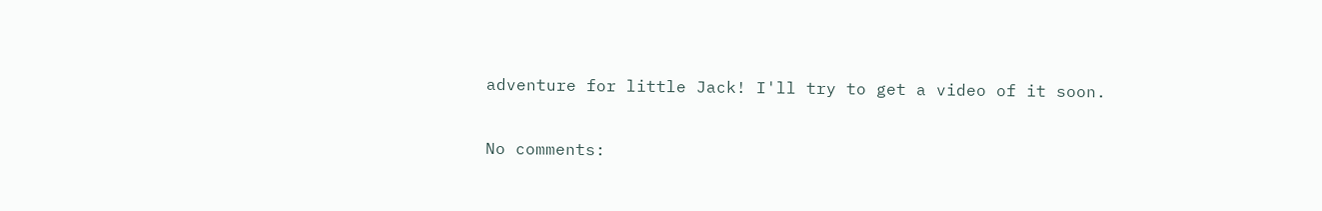adventure for little Jack! I'll try to get a video of it soon.

No comments: